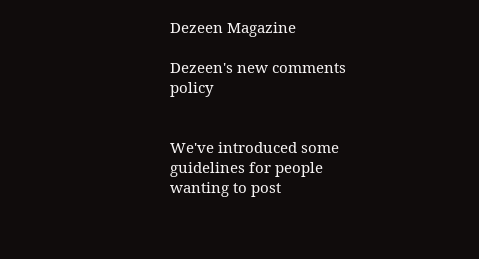Dezeen Magazine

Dezeen's new comments policy


We've introduced some guidelines for people wanting to post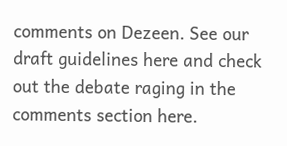comments on Dezeen. See our draft guidelines here and check out the debate raging in the comments section here.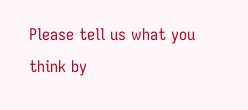Please tell us what you think by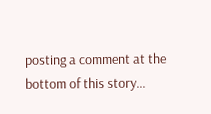posting a comment at the bottom of this story...